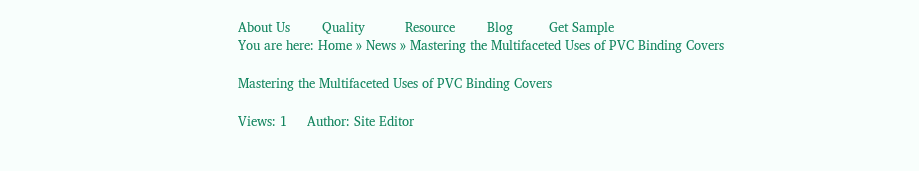About Us        Quality          Resource        Blog         Get Sample
You are here: Home » News » Mastering the Multifaceted Uses of PVC Binding Covers

Mastering the Multifaceted Uses of PVC Binding Covers

Views: 1     Author: Site Editor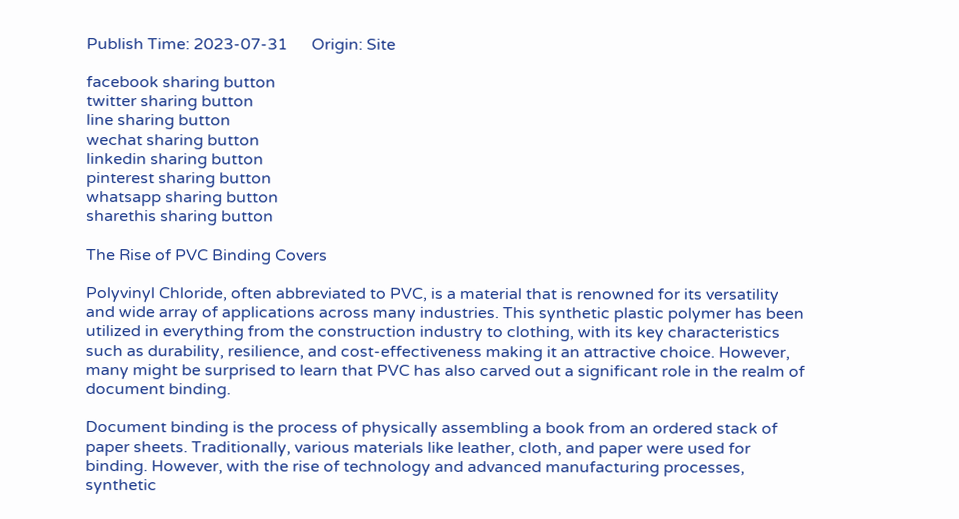Publish Time: 2023-07-31      Origin: Site

facebook sharing button
twitter sharing button
line sharing button
wechat sharing button
linkedin sharing button
pinterest sharing button
whatsapp sharing button
sharethis sharing button

The Rise of PVC Binding Covers

Polyvinyl Chloride, often abbreviated to PVC, is a material that is renowned for its versatility and wide array of applications across many industries. This synthetic plastic polymer has been utilized in everything from the construction industry to clothing, with its key characteristics such as durability, resilience, and cost-effectiveness making it an attractive choice. However, many might be surprised to learn that PVC has also carved out a significant role in the realm of document binding.

Document binding is the process of physically assembling a book from an ordered stack of paper sheets. Traditionally, various materials like leather, cloth, and paper were used for binding. However, with the rise of technology and advanced manufacturing processes, synthetic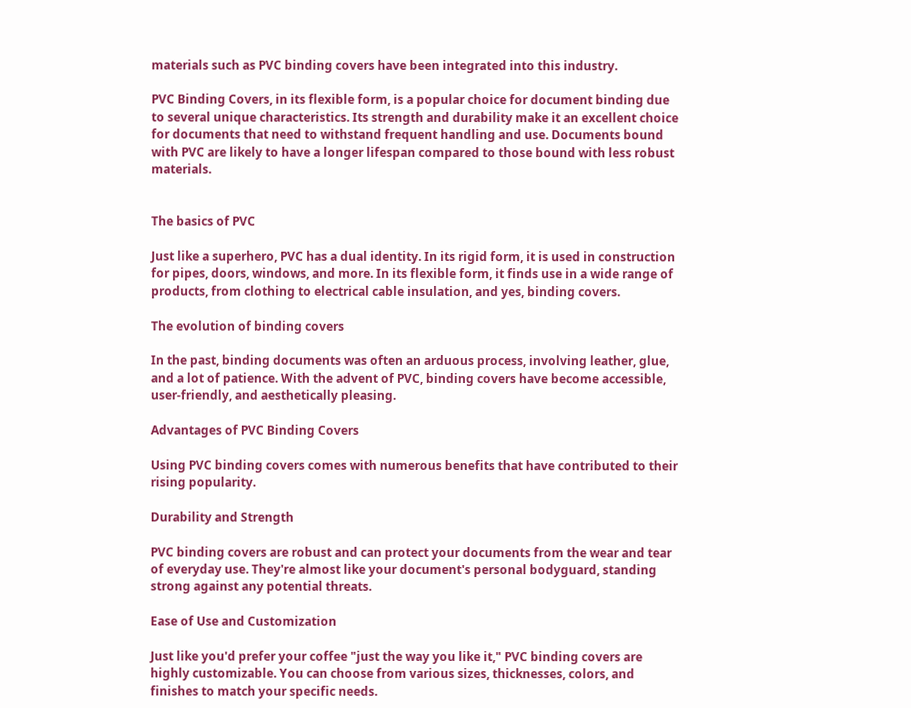materials such as PVC binding covers have been integrated into this industry.

PVC Binding Covers, in its flexible form, is a popular choice for document binding due to several unique characteristics. Its strength and durability make it an excellent choice for documents that need to withstand frequent handling and use. Documents bound with PVC are likely to have a longer lifespan compared to those bound with less robust materials.


The basics of PVC

Just like a superhero, PVC has a dual identity. In its rigid form, it is used in construction for pipes, doors, windows, and more. In its flexible form, it finds use in a wide range of products, from clothing to electrical cable insulation, and yes, binding covers.

The evolution of binding covers

In the past, binding documents was often an arduous process, involving leather, glue, and a lot of patience. With the advent of PVC, binding covers have become accessible, user-friendly, and aesthetically pleasing.

Advantages of PVC Binding Covers

Using PVC binding covers comes with numerous benefits that have contributed to their rising popularity.

Durability and Strength

PVC binding covers are robust and can protect your documents from the wear and tear of everyday use. They're almost like your document's personal bodyguard, standing strong against any potential threats.

Ease of Use and Customization

Just like you'd prefer your coffee "just the way you like it," PVC binding covers are highly customizable. You can choose from various sizes, thicknesses, colors, and finishes to match your specific needs.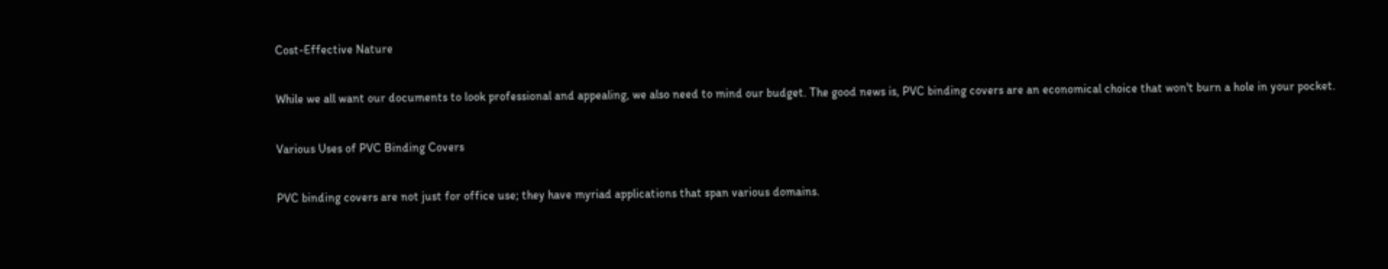Cost-Effective Nature

While we all want our documents to look professional and appealing, we also need to mind our budget. The good news is, PVC binding covers are an economical choice that won't burn a hole in your pocket.

Various Uses of PVC Binding Covers

PVC binding covers are not just for office use; they have myriad applications that span various domains.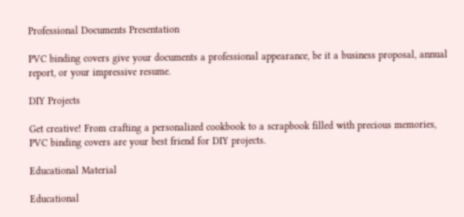Professional Documents Presentation

PVC binding covers give your documents a professional appearance, be it a business proposal, annual report, or your impressive resume.

DIY Projects

Get creative! From crafting a personalized cookbook to a scrapbook filled with precious memories, PVC binding covers are your best friend for DIY projects.

Educational Material

Educational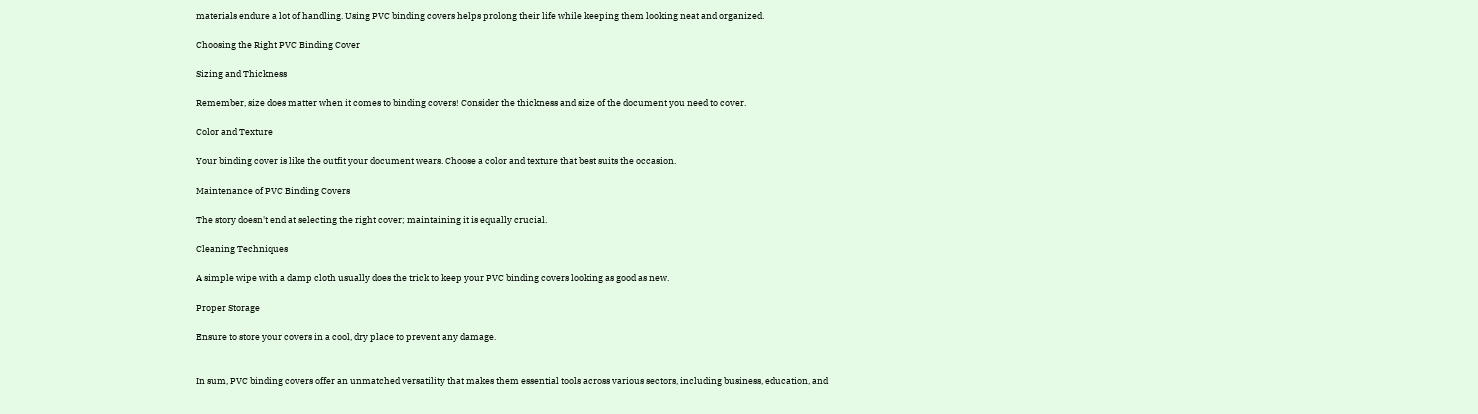materials endure a lot of handling. Using PVC binding covers helps prolong their life while keeping them looking neat and organized.

Choosing the Right PVC Binding Cover

Sizing and Thickness

Remember, size does matter when it comes to binding covers! Consider the thickness and size of the document you need to cover.

Color and Texture

Your binding cover is like the outfit your document wears. Choose a color and texture that best suits the occasion.

Maintenance of PVC Binding Covers

The story doesn't end at selecting the right cover; maintaining it is equally crucial.

Cleaning Techniques

A simple wipe with a damp cloth usually does the trick to keep your PVC binding covers looking as good as new.

Proper Storage

Ensure to store your covers in a cool, dry place to prevent any damage.


In sum, PVC binding covers offer an unmatched versatility that makes them essential tools across various sectors, including business, education, and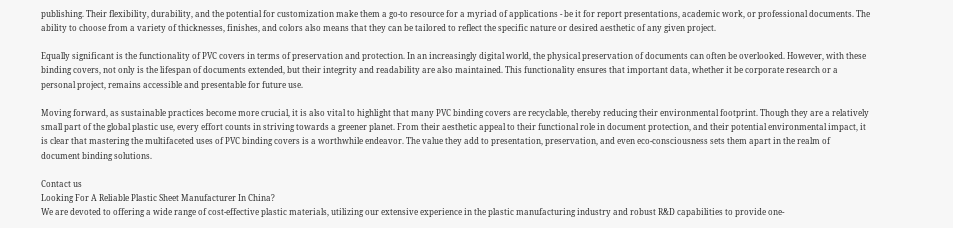publishing. Their flexibility, durability, and the potential for customization make them a go-to resource for a myriad of applications - be it for report presentations, academic work, or professional documents. The ability to choose from a variety of thicknesses, finishes, and colors also means that they can be tailored to reflect the specific nature or desired aesthetic of any given project.

Equally significant is the functionality of PVC covers in terms of preservation and protection. In an increasingly digital world, the physical preservation of documents can often be overlooked. However, with these binding covers, not only is the lifespan of documents extended, but their integrity and readability are also maintained. This functionality ensures that important data, whether it be corporate research or a personal project, remains accessible and presentable for future use.

Moving forward, as sustainable practices become more crucial, it is also vital to highlight that many PVC binding covers are recyclable, thereby reducing their environmental footprint. Though they are a relatively small part of the global plastic use, every effort counts in striving towards a greener planet. From their aesthetic appeal to their functional role in document protection, and their potential environmental impact, it is clear that mastering the multifaceted uses of PVC binding covers is a worthwhile endeavor. The value they add to presentation, preservation, and even eco-consciousness sets them apart in the realm of document binding solutions.

Contact us
Looking For A Reliable Plastic Sheet Manufacturer In China?
We are devoted to offering a wide range of cost-effective plastic materials, utilizing our extensive experience in the plastic manufacturing industry and robust R&D capabilities to provide one-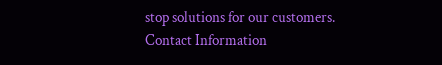stop solutions for our customers.
Contact Information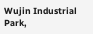Wujin Industrial Park,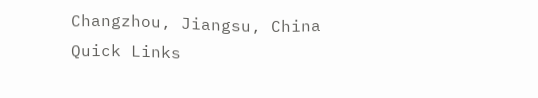Changzhou, Jiangsu, China
Quick Links